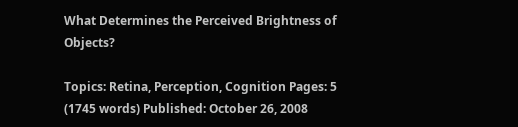What Determines the Perceived Brightness of Objects?

Topics: Retina, Perception, Cognition Pages: 5 (1745 words) Published: October 26, 2008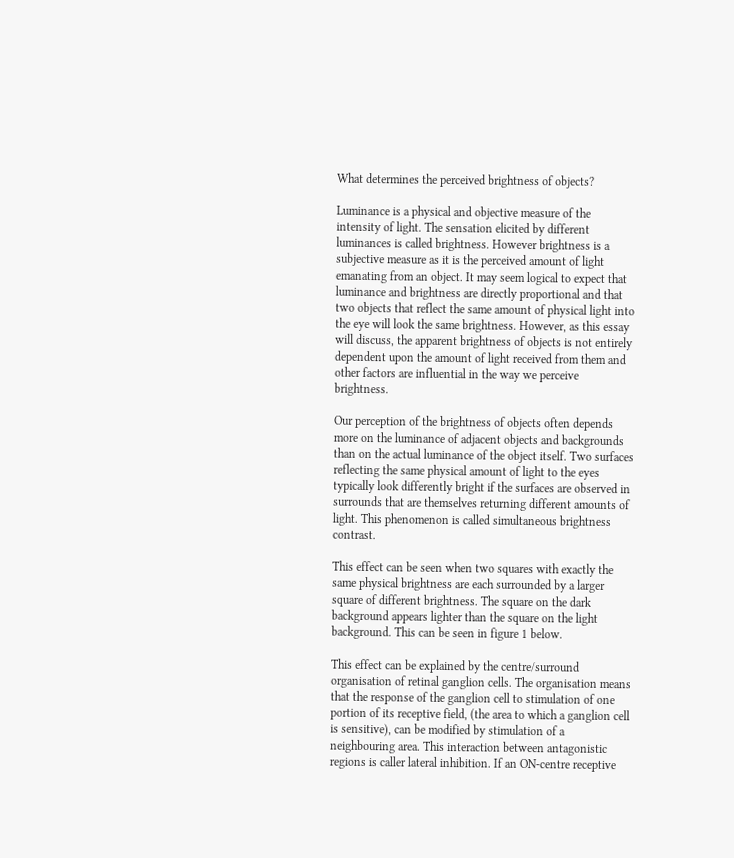What determines the perceived brightness of objects?

Luminance is a physical and objective measure of the intensity of light. The sensation elicited by different luminances is called brightness. However brightness is a subjective measure as it is the perceived amount of light emanating from an object. It may seem logical to expect that luminance and brightness are directly proportional and that two objects that reflect the same amount of physical light into the eye will look the same brightness. However, as this essay will discuss, the apparent brightness of objects is not entirely dependent upon the amount of light received from them and other factors are influential in the way we perceive brightness.

Our perception of the brightness of objects often depends more on the luminance of adjacent objects and backgrounds than on the actual luminance of the object itself. Two surfaces reflecting the same physical amount of light to the eyes typically look differently bright if the surfaces are observed in surrounds that are themselves returning different amounts of light. This phenomenon is called simultaneous brightness contrast.

This effect can be seen when two squares with exactly the same physical brightness are each surrounded by a larger square of different brightness. The square on the dark background appears lighter than the square on the light background. This can be seen in figure 1 below.

This effect can be explained by the centre/surround organisation of retinal ganglion cells. The organisation means that the response of the ganglion cell to stimulation of one portion of its receptive field, (the area to which a ganglion cell is sensitive), can be modified by stimulation of a neighbouring area. This interaction between antagonistic regions is caller lateral inhibition. If an ON-centre receptive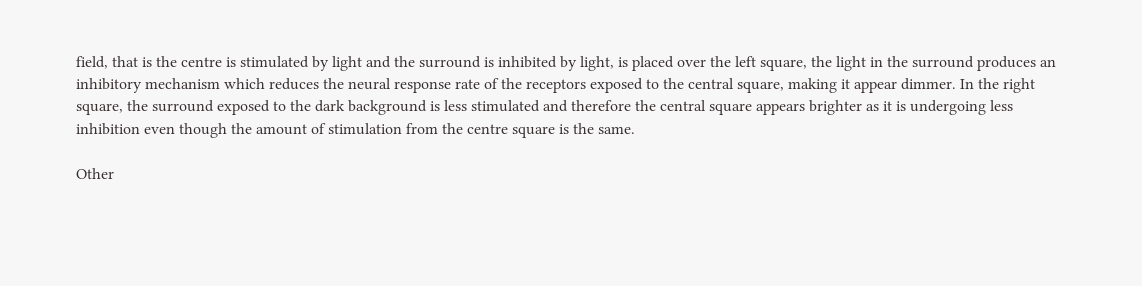field, that is the centre is stimulated by light and the surround is inhibited by light, is placed over the left square, the light in the surround produces an inhibitory mechanism which reduces the neural response rate of the receptors exposed to the central square, making it appear dimmer. In the right square, the surround exposed to the dark background is less stimulated and therefore the central square appears brighter as it is undergoing less inhibition even though the amount of stimulation from the centre square is the same.

Other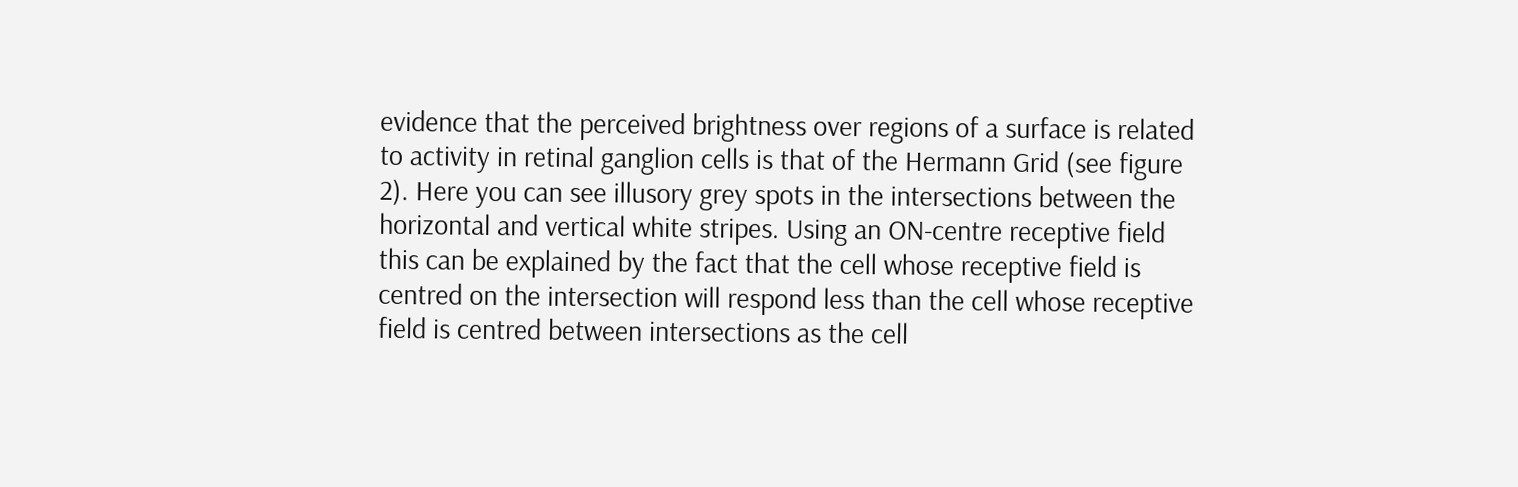evidence that the perceived brightness over regions of a surface is related to activity in retinal ganglion cells is that of the Hermann Grid (see figure 2). Here you can see illusory grey spots in the intersections between the horizontal and vertical white stripes. Using an ON-centre receptive field this can be explained by the fact that the cell whose receptive field is centred on the intersection will respond less than the cell whose receptive field is centred between intersections as the cell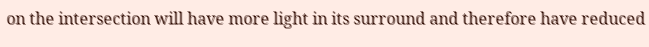on the intersection will have more light in its surround and therefore have reduced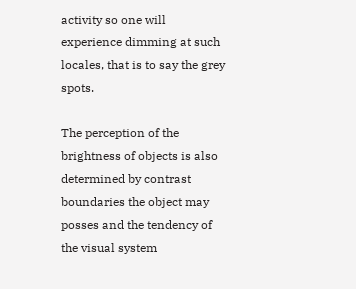activity so one will experience dimming at such locales, that is to say the grey spots.

The perception of the brightness of objects is also determined by contrast boundaries the object may posses and the tendency of the visual system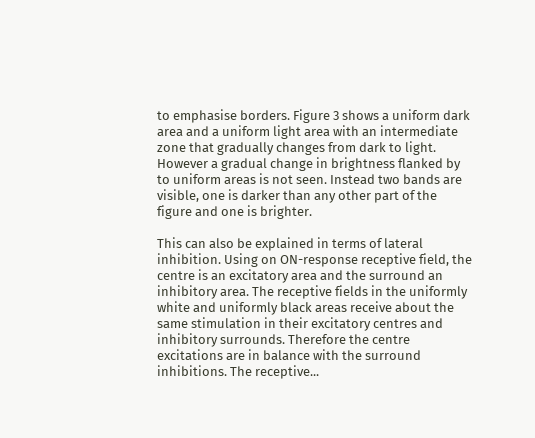to emphasise borders. Figure 3 shows a uniform dark area and a uniform light area with an intermediate zone that gradually changes from dark to light. However a gradual change in brightness flanked by to uniform areas is not seen. Instead two bands are visible, one is darker than any other part of the figure and one is brighter.

This can also be explained in terms of lateral inhibition. Using on ON-response receptive field, the centre is an excitatory area and the surround an inhibitory area. The receptive fields in the uniformly white and uniformly black areas receive about the same stimulation in their excitatory centres and inhibitory surrounds. Therefore the centre excitations are in balance with the surround inhibitions. The receptive...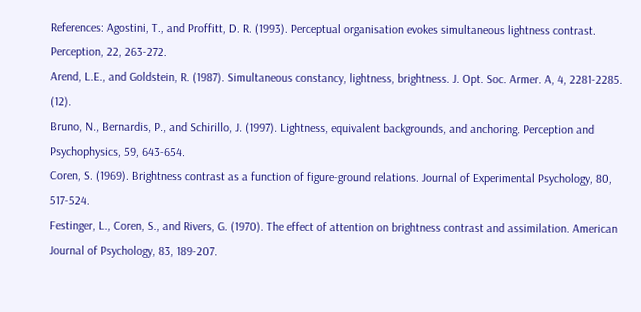References: Agostini, T., and Proffitt, D. R. (1993). Perceptual organisation evokes simultaneous lightness contrast. Perception, 22, 263-272.
Arend, L.E., and Goldstein, R. (1987). Simultaneous constancy, lightness, brightness. J. Opt. Soc. Armer. A, 4, 2281-2285. (12).
Bruno, N., Bernardis, P., and Schirillo, J. (1997). Lightness, equivalent backgrounds, and anchoring. Perception and Psychophysics, 59, 643-654.
Coren, S. (1969). Brightness contrast as a function of figure-ground relations. Journal of Experimental Psychology, 80, 517-524.
Festinger, L., Coren, S., and Rivers, G. (1970). The effect of attention on brightness contrast and assimilation. American Journal of Psychology, 83, 189-207.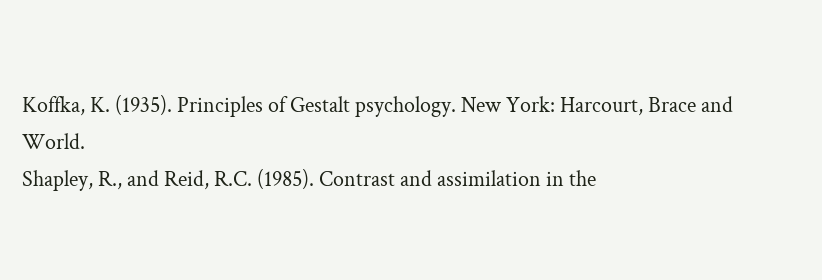Koffka, K. (1935). Principles of Gestalt psychology. New York: Harcourt, Brace and World.
Shapley, R., and Reid, R.C. (1985). Contrast and assimilation in the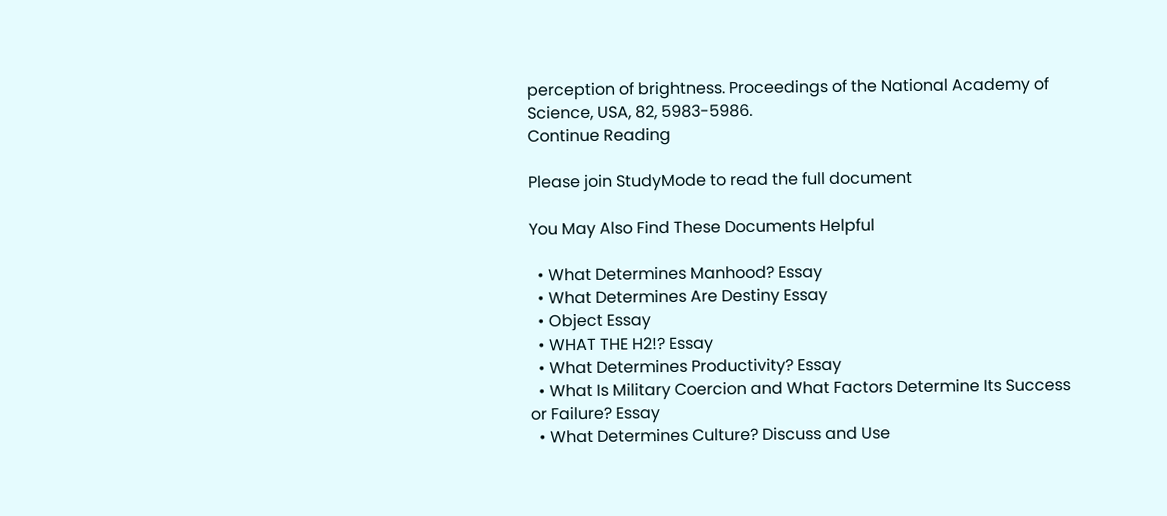perception of brightness. Proceedings of the National Academy of Science, USA, 82, 5983-5986.
Continue Reading

Please join StudyMode to read the full document

You May Also Find These Documents Helpful

  • What Determines Manhood? Essay
  • What Determines Are Destiny Essay
  • Object Essay
  • WHAT THE H2!? Essay
  • What Determines Productivity? Essay
  • What Is Military Coercion and What Factors Determine Its Success or Failure? Essay
  • What Determines Culture? Discuss and Use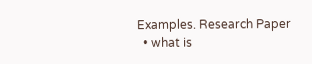Examples. Research Paper
  • what is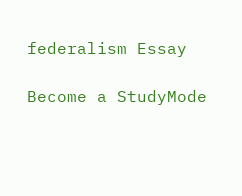federalism Essay

Become a StudyMode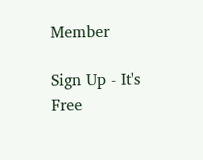Member

Sign Up - It's Free